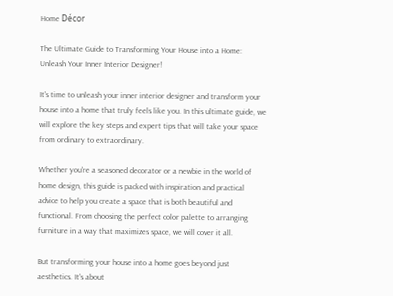Home Décor

The Ultimate Guide to Transforming Your House into a Home: Unleash Your Inner Interior Designer!

It's time to unleash your inner interior designer and transform your house into a home that truly feels like you. In this ultimate guide, we will explore the key steps and expert tips that will take your space from ordinary to extraordinary.

Whether you're a seasoned decorator or a newbie in the world of home design, this guide is packed with inspiration and practical advice to help you create a space that is both beautiful and functional. From choosing the perfect color palette to arranging furniture in a way that maximizes space, we will cover it all.

But transforming your house into a home goes beyond just aesthetics. It's about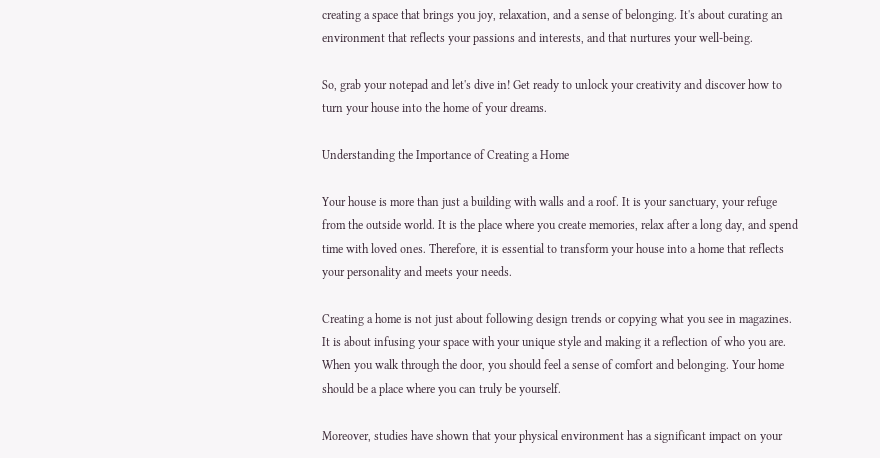creating a space that brings you joy, relaxation, and a sense of belonging. It's about curating an environment that reflects your passions and interests, and that nurtures your well-being.

So, grab your notepad and let's dive in! Get ready to unlock your creativity and discover how to turn your house into the home of your dreams.

Understanding the Importance of Creating a Home

Your house is more than just a building with walls and a roof. It is your sanctuary, your refuge from the outside world. It is the place where you create memories, relax after a long day, and spend time with loved ones. Therefore, it is essential to transform your house into a home that reflects your personality and meets your needs.

Creating a home is not just about following design trends or copying what you see in magazines. It is about infusing your space with your unique style and making it a reflection of who you are. When you walk through the door, you should feel a sense of comfort and belonging. Your home should be a place where you can truly be yourself.

Moreover, studies have shown that your physical environment has a significant impact on your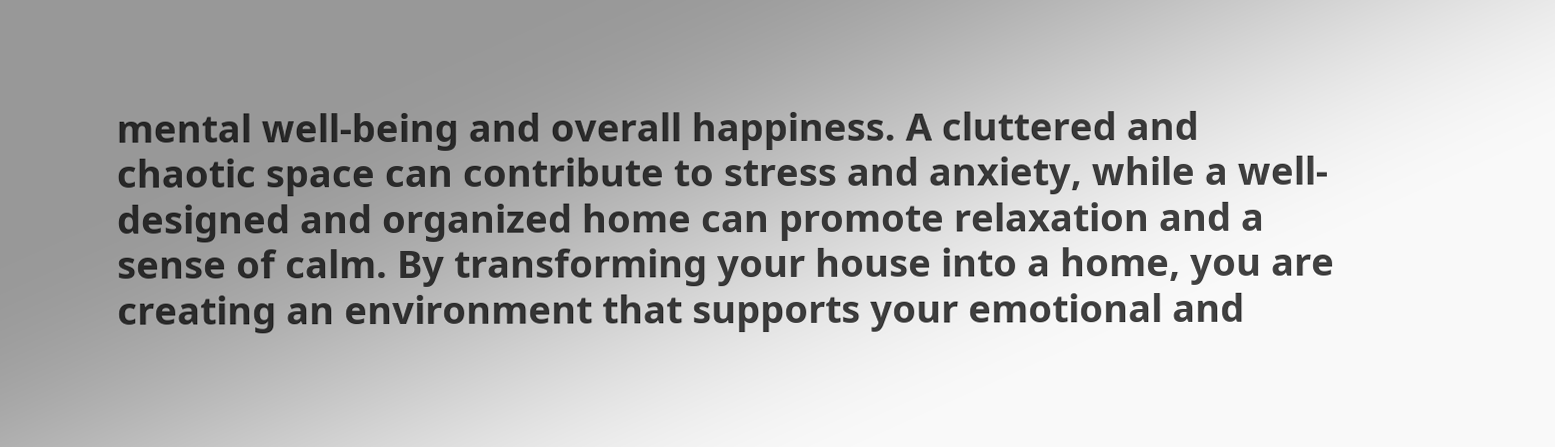mental well-being and overall happiness. A cluttered and chaotic space can contribute to stress and anxiety, while a well-designed and organized home can promote relaxation and a sense of calm. By transforming your house into a home, you are creating an environment that supports your emotional and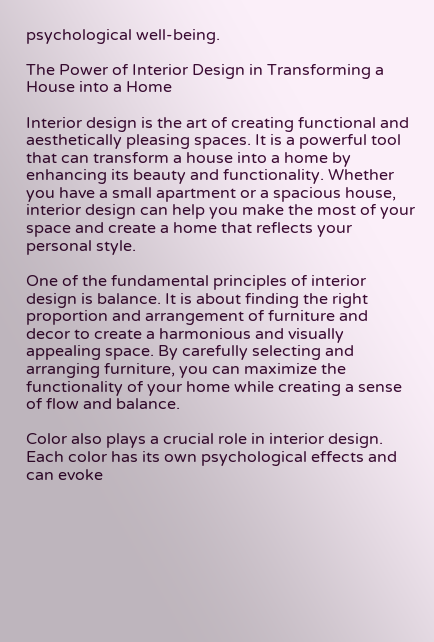psychological well-being.

The Power of Interior Design in Transforming a House into a Home

Interior design is the art of creating functional and aesthetically pleasing spaces. It is a powerful tool that can transform a house into a home by enhancing its beauty and functionality. Whether you have a small apartment or a spacious house, interior design can help you make the most of your space and create a home that reflects your personal style.

One of the fundamental principles of interior design is balance. It is about finding the right proportion and arrangement of furniture and decor to create a harmonious and visually appealing space. By carefully selecting and arranging furniture, you can maximize the functionality of your home while creating a sense of flow and balance.

Color also plays a crucial role in interior design. Each color has its own psychological effects and can evoke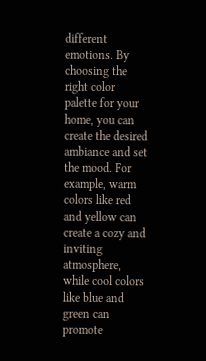different emotions. By choosing the right color palette for your home, you can create the desired ambiance and set the mood. For example, warm colors like red and yellow can create a cozy and inviting atmosphere, while cool colors like blue and green can promote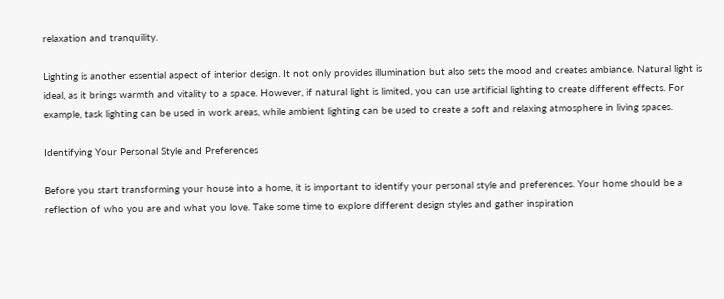relaxation and tranquility.

Lighting is another essential aspect of interior design. It not only provides illumination but also sets the mood and creates ambiance. Natural light is ideal, as it brings warmth and vitality to a space. However, if natural light is limited, you can use artificial lighting to create different effects. For example, task lighting can be used in work areas, while ambient lighting can be used to create a soft and relaxing atmosphere in living spaces.

Identifying Your Personal Style and Preferences

Before you start transforming your house into a home, it is important to identify your personal style and preferences. Your home should be a reflection of who you are and what you love. Take some time to explore different design styles and gather inspiration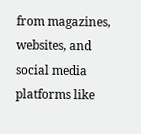from magazines, websites, and social media platforms like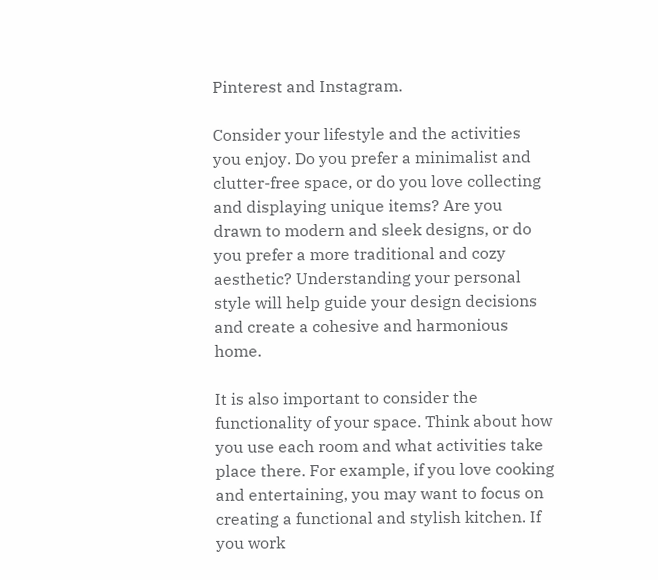Pinterest and Instagram.

Consider your lifestyle and the activities you enjoy. Do you prefer a minimalist and clutter-free space, or do you love collecting and displaying unique items? Are you drawn to modern and sleek designs, or do you prefer a more traditional and cozy aesthetic? Understanding your personal style will help guide your design decisions and create a cohesive and harmonious home.

It is also important to consider the functionality of your space. Think about how you use each room and what activities take place there. For example, if you love cooking and entertaining, you may want to focus on creating a functional and stylish kitchen. If you work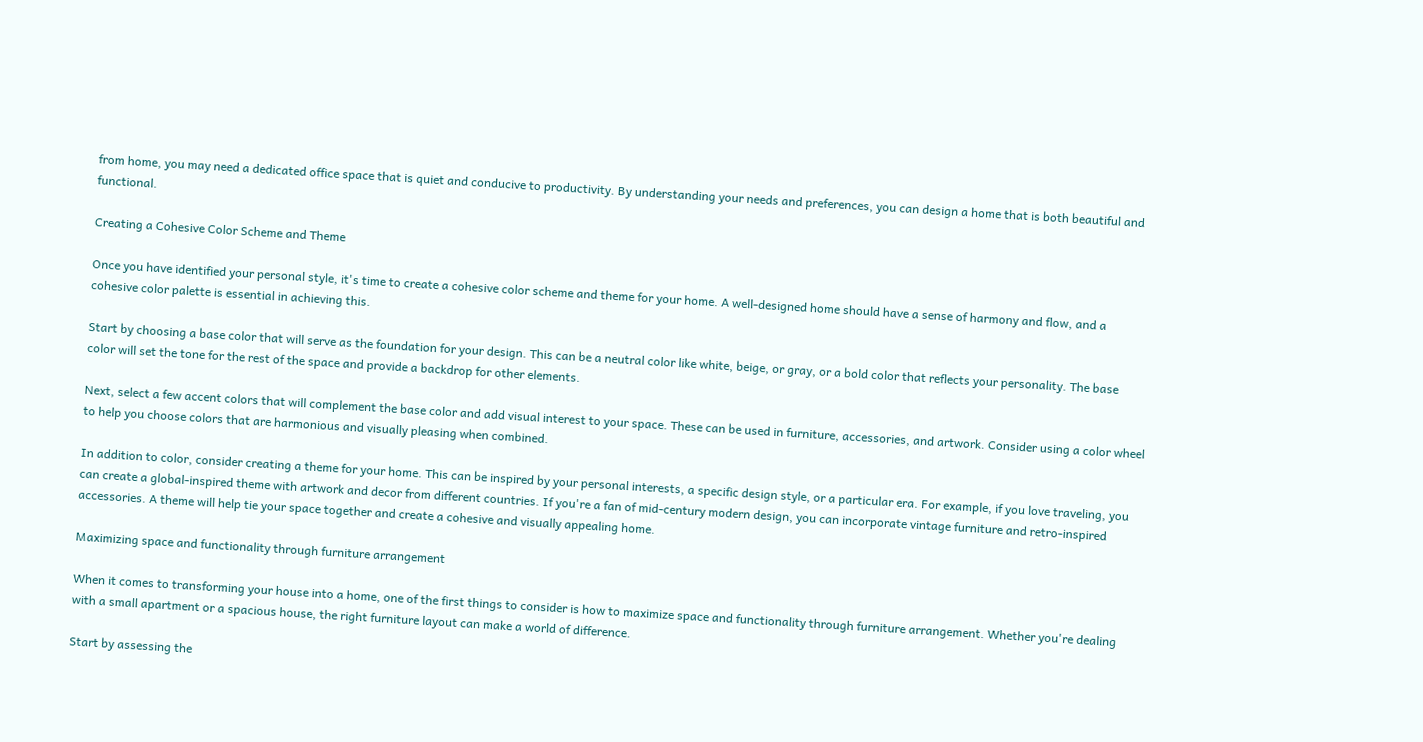from home, you may need a dedicated office space that is quiet and conducive to productivity. By understanding your needs and preferences, you can design a home that is both beautiful and functional.

Creating a Cohesive Color Scheme and Theme

Once you have identified your personal style, it's time to create a cohesive color scheme and theme for your home. A well-designed home should have a sense of harmony and flow, and a cohesive color palette is essential in achieving this.

Start by choosing a base color that will serve as the foundation for your design. This can be a neutral color like white, beige, or gray, or a bold color that reflects your personality. The base color will set the tone for the rest of the space and provide a backdrop for other elements.

Next, select a few accent colors that will complement the base color and add visual interest to your space. These can be used in furniture, accessories, and artwork. Consider using a color wheel to help you choose colors that are harmonious and visually pleasing when combined.

In addition to color, consider creating a theme for your home. This can be inspired by your personal interests, a specific design style, or a particular era. For example, if you love traveling, you can create a global-inspired theme with artwork and decor from different countries. If you're a fan of mid-century modern design, you can incorporate vintage furniture and retro-inspired accessories. A theme will help tie your space together and create a cohesive and visually appealing home.

Maximizing space and functionality through furniture arrangement

When it comes to transforming your house into a home, one of the first things to consider is how to maximize space and functionality through furniture arrangement. Whether you're dealing with a small apartment or a spacious house, the right furniture layout can make a world of difference.

Start by assessing the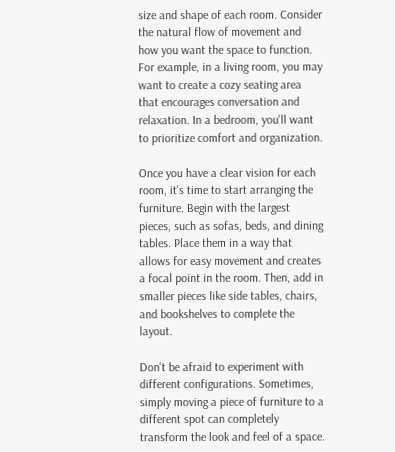size and shape of each room. Consider the natural flow of movement and how you want the space to function. For example, in a living room, you may want to create a cozy seating area that encourages conversation and relaxation. In a bedroom, you'll want to prioritize comfort and organization.

Once you have a clear vision for each room, it's time to start arranging the furniture. Begin with the largest pieces, such as sofas, beds, and dining tables. Place them in a way that allows for easy movement and creates a focal point in the room. Then, add in smaller pieces like side tables, chairs, and bookshelves to complete the layout.

Don't be afraid to experiment with different configurations. Sometimes, simply moving a piece of furniture to a different spot can completely transform the look and feel of a space.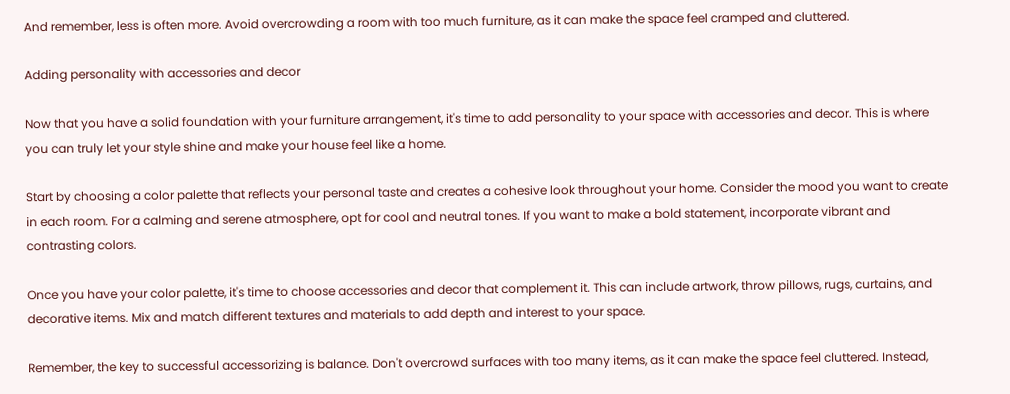And remember, less is often more. Avoid overcrowding a room with too much furniture, as it can make the space feel cramped and cluttered.

Adding personality with accessories and decor

Now that you have a solid foundation with your furniture arrangement, it's time to add personality to your space with accessories and decor. This is where you can truly let your style shine and make your house feel like a home.

Start by choosing a color palette that reflects your personal taste and creates a cohesive look throughout your home. Consider the mood you want to create in each room. For a calming and serene atmosphere, opt for cool and neutral tones. If you want to make a bold statement, incorporate vibrant and contrasting colors.

Once you have your color palette, it's time to choose accessories and decor that complement it. This can include artwork, throw pillows, rugs, curtains, and decorative items. Mix and match different textures and materials to add depth and interest to your space.

Remember, the key to successful accessorizing is balance. Don't overcrowd surfaces with too many items, as it can make the space feel cluttered. Instead,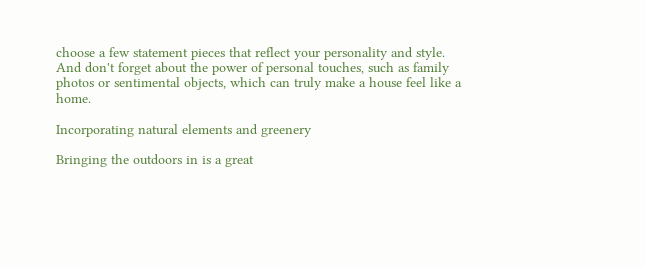choose a few statement pieces that reflect your personality and style. And don't forget about the power of personal touches, such as family photos or sentimental objects, which can truly make a house feel like a home.

Incorporating natural elements and greenery

Bringing the outdoors in is a great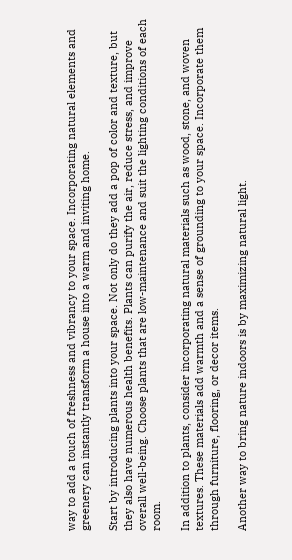way to add a touch of freshness and vibrancy to your space. Incorporating natural elements and greenery can instantly transform a house into a warm and inviting home.

Start by introducing plants into your space. Not only do they add a pop of color and texture, but they also have numerous health benefits. Plants can purify the air, reduce stress, and improve overall well-being. Choose plants that are low-maintenance and suit the lighting conditions of each room.

In addition to plants, consider incorporating natural materials such as wood, stone, and woven textures. These materials add warmth and a sense of grounding to your space. Incorporate them through furniture, flooring, or decor items.

Another way to bring nature indoors is by maximizing natural light.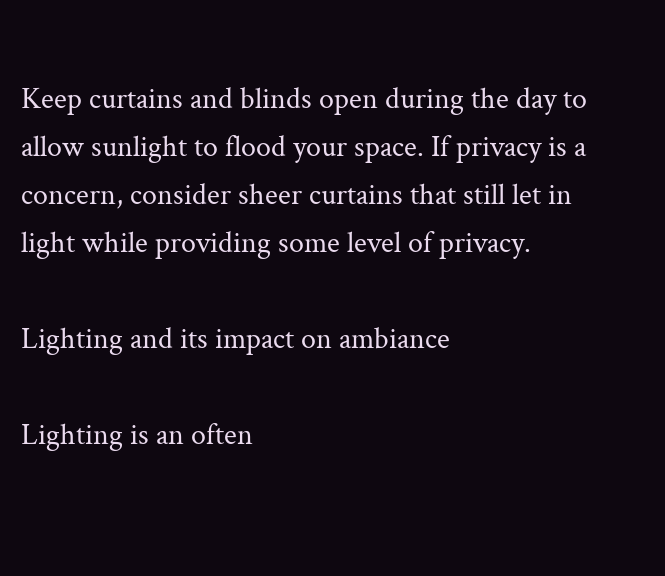Keep curtains and blinds open during the day to allow sunlight to flood your space. If privacy is a concern, consider sheer curtains that still let in light while providing some level of privacy.

Lighting and its impact on ambiance

Lighting is an often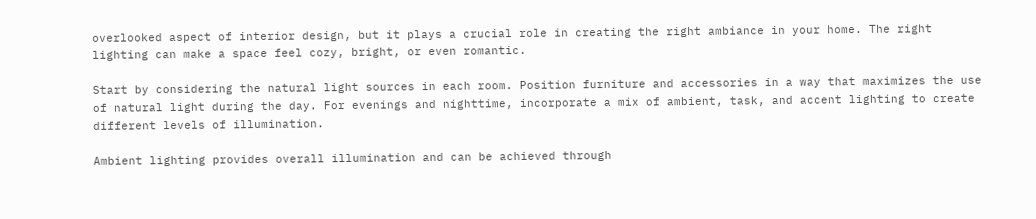overlooked aspect of interior design, but it plays a crucial role in creating the right ambiance in your home. The right lighting can make a space feel cozy, bright, or even romantic.

Start by considering the natural light sources in each room. Position furniture and accessories in a way that maximizes the use of natural light during the day. For evenings and nighttime, incorporate a mix of ambient, task, and accent lighting to create different levels of illumination.

Ambient lighting provides overall illumination and can be achieved through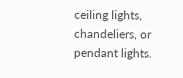ceiling lights, chandeliers, or pendant lights.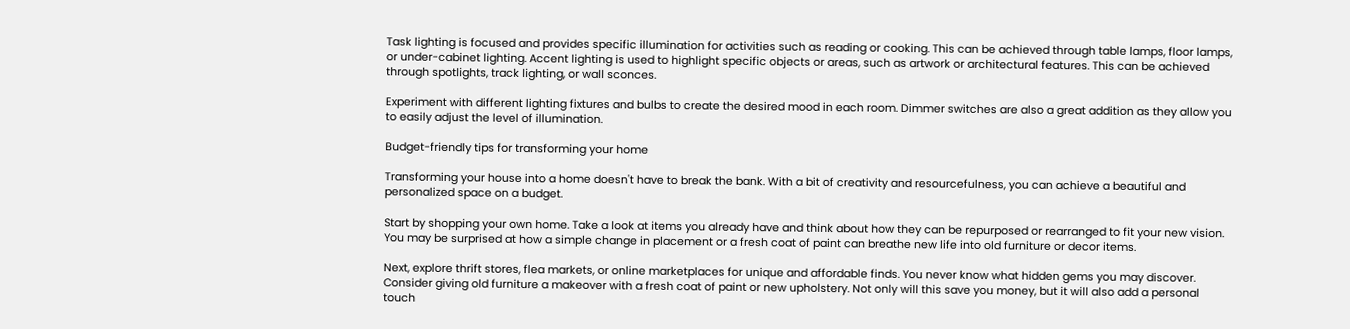Task lighting is focused and provides specific illumination for activities such as reading or cooking. This can be achieved through table lamps, floor lamps, or under-cabinet lighting. Accent lighting is used to highlight specific objects or areas, such as artwork or architectural features. This can be achieved through spotlights, track lighting, or wall sconces.

Experiment with different lighting fixtures and bulbs to create the desired mood in each room. Dimmer switches are also a great addition as they allow you to easily adjust the level of illumination.

Budget-friendly tips for transforming your home

Transforming your house into a home doesn't have to break the bank. With a bit of creativity and resourcefulness, you can achieve a beautiful and personalized space on a budget.

Start by shopping your own home. Take a look at items you already have and think about how they can be repurposed or rearranged to fit your new vision. You may be surprised at how a simple change in placement or a fresh coat of paint can breathe new life into old furniture or decor items.

Next, explore thrift stores, flea markets, or online marketplaces for unique and affordable finds. You never know what hidden gems you may discover. Consider giving old furniture a makeover with a fresh coat of paint or new upholstery. Not only will this save you money, but it will also add a personal touch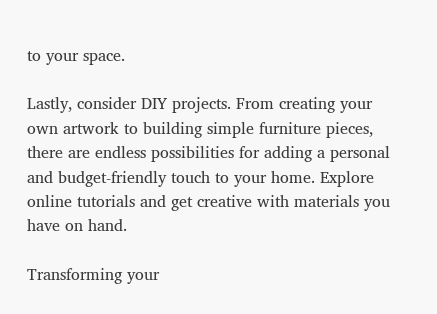to your space.

Lastly, consider DIY projects. From creating your own artwork to building simple furniture pieces, there are endless possibilities for adding a personal and budget-friendly touch to your home. Explore online tutorials and get creative with materials you have on hand.

Transforming your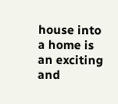house into a home is an exciting and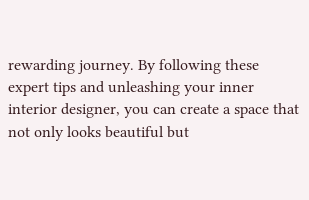rewarding journey. By following these expert tips and unleashing your inner interior designer, you can create a space that not only looks beautiful but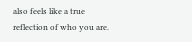also feels like a true reflection of who you are.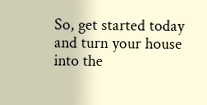So, get started today and turn your house into the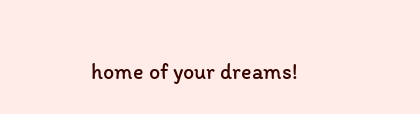home of your dreams!